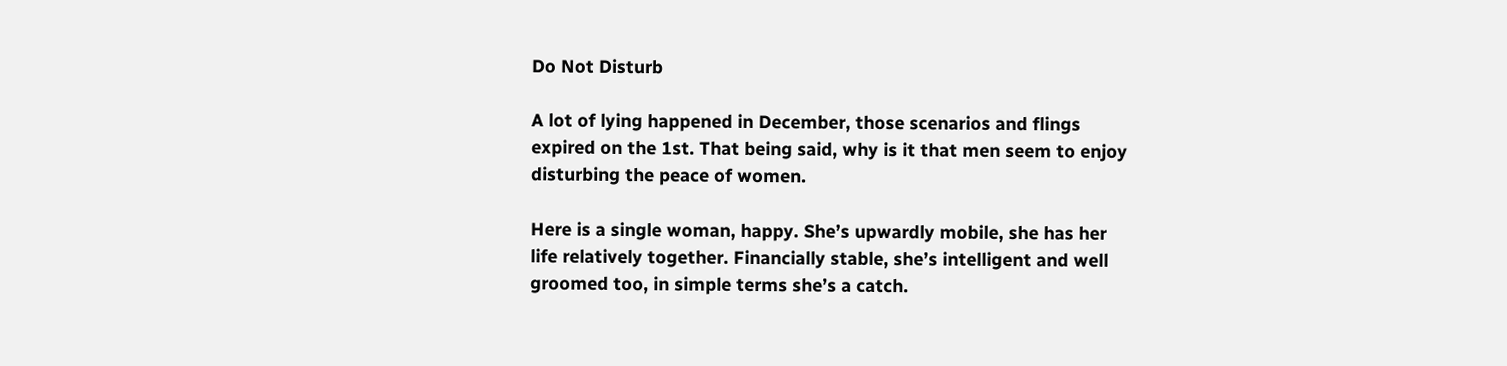Do Not Disturb

A lot of lying happened in December, those scenarios and flings expired on the 1st. That being said, why is it that men seem to enjoy disturbing the peace of women.

Here is a single woman, happy. She’s upwardly mobile, she has her life relatively together. Financially stable, she’s intelligent and well groomed too, in simple terms she’s a catch.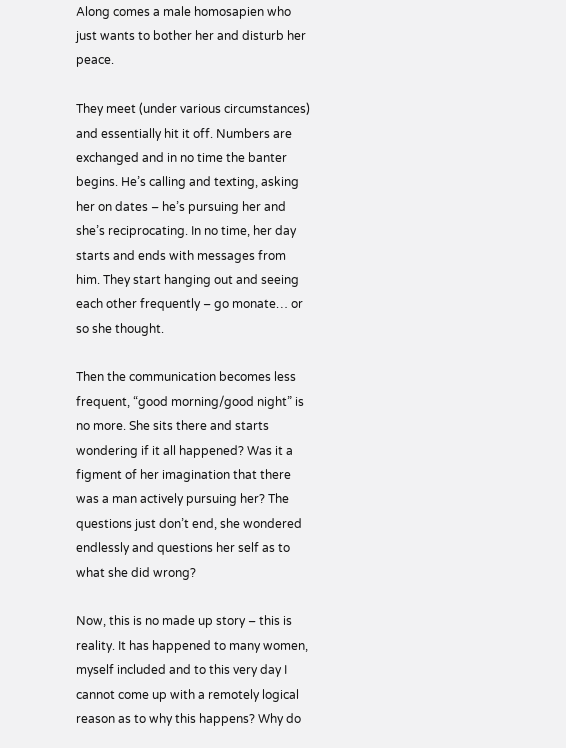Along comes a male homosapien who just wants to bother her and disturb her peace.

They meet (under various circumstances) and essentially hit it off. Numbers are exchanged and in no time the banter begins. He’s calling and texting, asking her on dates – he’s pursuing her and she’s reciprocating. In no time, her day starts and ends with messages from him. They start hanging out and seeing each other frequently – go monate… or so she thought.

Then the communication becomes less frequent, “good morning/good night” is no more. She sits there and starts wondering if it all happened? Was it a figment of her imagination that there was a man actively pursuing her? The questions just don’t end, she wondered endlessly and questions her self as to what she did wrong?

Now, this is no made up story – this is reality. It has happened to many women, myself included and to this very day I cannot come up with a remotely logical reason as to why this happens? Why do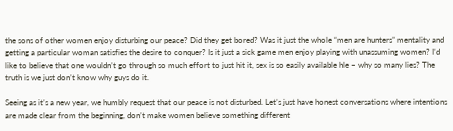the sons of other women enjoy disturbing our peace? Did they get bored? Was it just the whole “men are hunters” mentality and getting a particular woman satisfies the desire to conquer? Is it just a sick game men enjoy playing with unassuming women? I’d like to believe that one wouldn’t go through so much effort to just hit it, sex is so easily available hle – why so many lies? The truth is we just don’t know why guys do it.

Seeing as it’s a new year, we humbly request that our peace is not disturbed. Let’s just have honest conversations where intentions are made clear from the beginning, don’t make women believe something different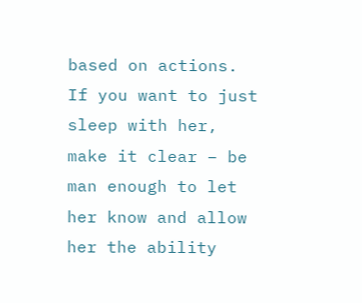based on actions. If you want to just sleep with her, make it clear – be man enough to let her know and allow her the ability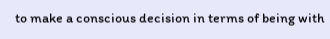to make a conscious decision in terms of being with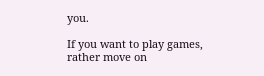you.

If you want to play games, rather move on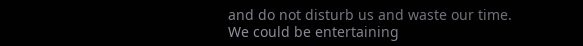and do not disturb us and waste our time. We could be entertaining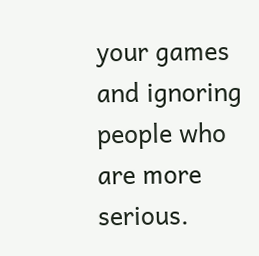your games and ignoring people who are more serious.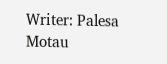Writer: Palesa Motau